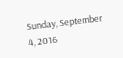Sunday, September 4, 2016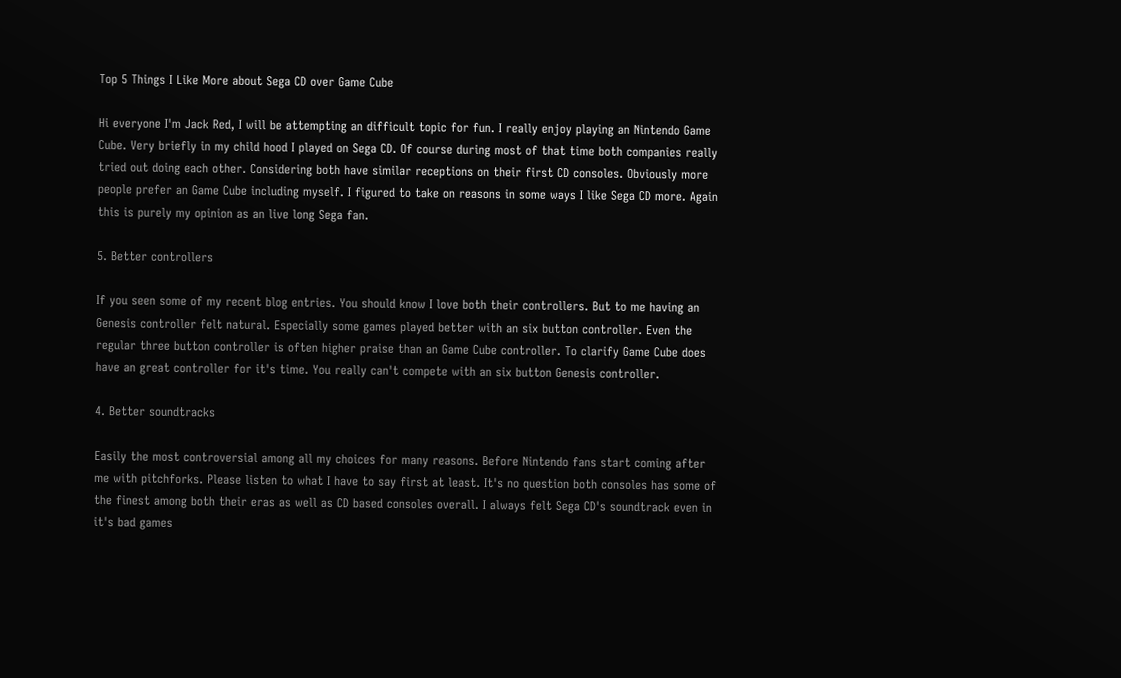Top 5 Things I Like More about Sega CD over Game Cube

Hi everyone I'm Jack Red, I will be attempting an difficult topic for fun. I really enjoy playing an Nintendo Game Cube. Very briefly in my child hood I played on Sega CD. Of course during most of that time both companies really tried out doing each other. Considering both have similar receptions on their first CD consoles. Obviously more people prefer an Game Cube including myself. I figured to take on reasons in some ways I like Sega CD more. Again this is purely my opinion as an live long Sega fan.

5. Better controllers

If you seen some of my recent blog entries. You should know I love both their controllers. But to me having an Genesis controller felt natural. Especially some games played better with an six button controller. Even the regular three button controller is often higher praise than an Game Cube controller. To clarify Game Cube does have an great controller for it's time. You really can't compete with an six button Genesis controller.

4. Better soundtracks

Easily the most controversial among all my choices for many reasons. Before Nintendo fans start coming after me with pitchforks. Please listen to what I have to say first at least. It's no question both consoles has some of the finest among both their eras as well as CD based consoles overall. I always felt Sega CD's soundtrack even in it's bad games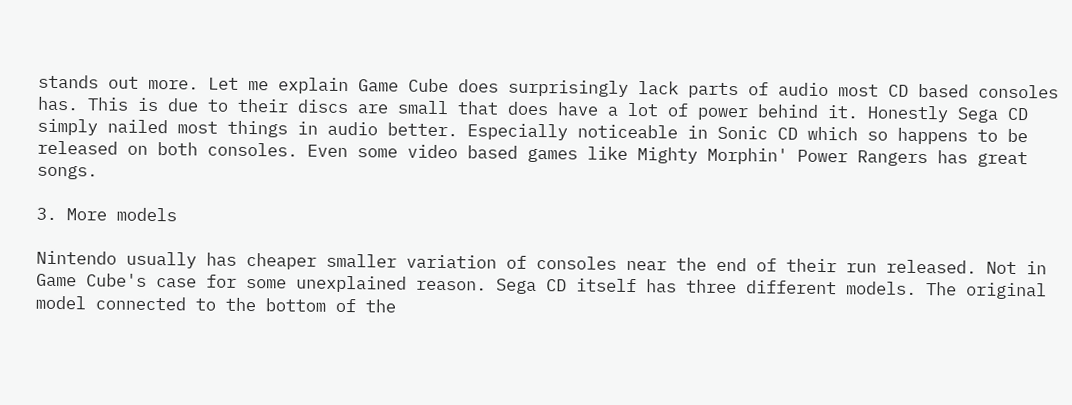stands out more. Let me explain Game Cube does surprisingly lack parts of audio most CD based consoles has. This is due to their discs are small that does have a lot of power behind it. Honestly Sega CD simply nailed most things in audio better. Especially noticeable in Sonic CD which so happens to be released on both consoles. Even some video based games like Mighty Morphin' Power Rangers has great songs.

3. More models

Nintendo usually has cheaper smaller variation of consoles near the end of their run released. Not in Game Cube's case for some unexplained reason. Sega CD itself has three different models. The original model connected to the bottom of the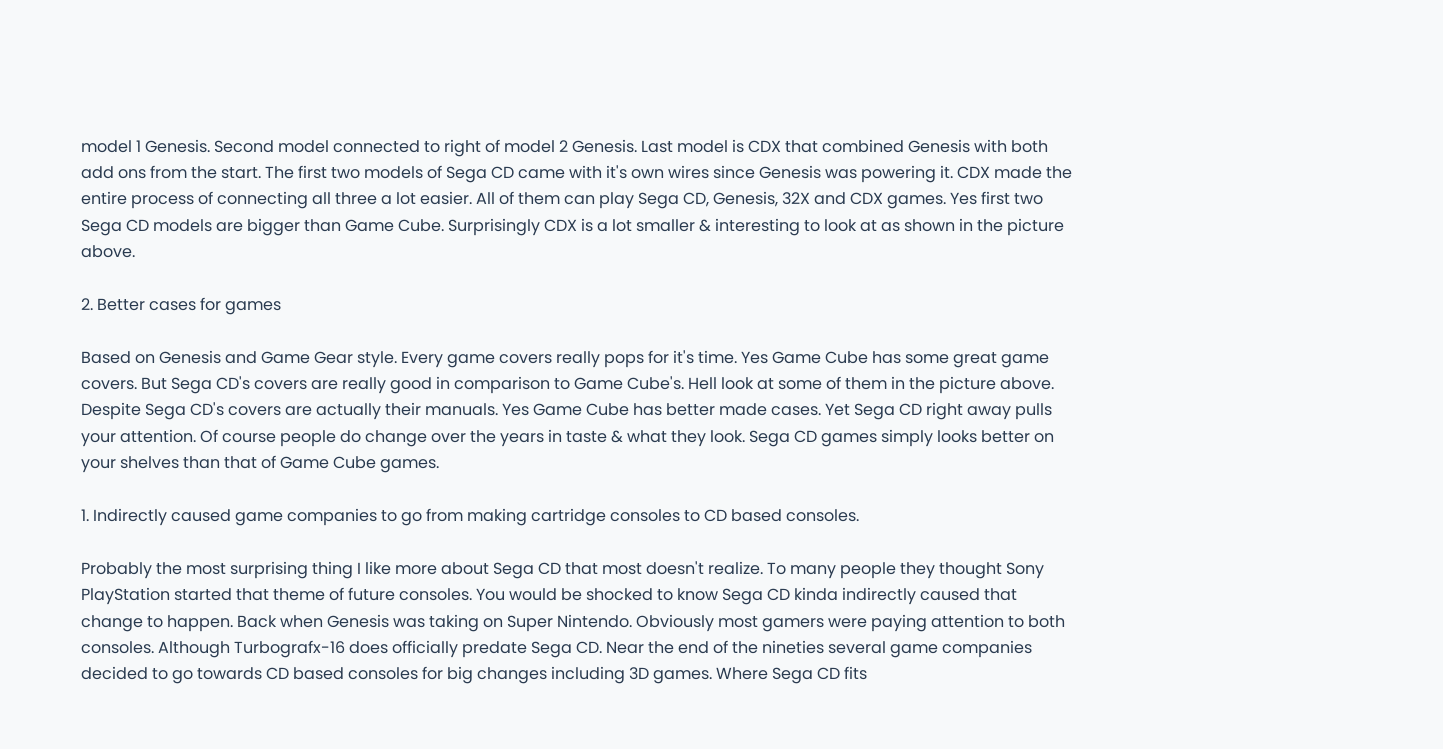model 1 Genesis. Second model connected to right of model 2 Genesis. Last model is CDX that combined Genesis with both add ons from the start. The first two models of Sega CD came with it's own wires since Genesis was powering it. CDX made the entire process of connecting all three a lot easier. All of them can play Sega CD, Genesis, 32X and CDX games. Yes first two Sega CD models are bigger than Game Cube. Surprisingly CDX is a lot smaller & interesting to look at as shown in the picture above.

2. Better cases for games

Based on Genesis and Game Gear style. Every game covers really pops for it's time. Yes Game Cube has some great game covers. But Sega CD's covers are really good in comparison to Game Cube's. Hell look at some of them in the picture above. Despite Sega CD's covers are actually their manuals. Yes Game Cube has better made cases. Yet Sega CD right away pulls your attention. Of course people do change over the years in taste & what they look. Sega CD games simply looks better on your shelves than that of Game Cube games.

1. Indirectly caused game companies to go from making cartridge consoles to CD based consoles.

Probably the most surprising thing I like more about Sega CD that most doesn't realize. To many people they thought Sony PlayStation started that theme of future consoles. You would be shocked to know Sega CD kinda indirectly caused that change to happen. Back when Genesis was taking on Super Nintendo. Obviously most gamers were paying attention to both consoles. Although Turbografx-16 does officially predate Sega CD. Near the end of the nineties several game companies decided to go towards CD based consoles for big changes including 3D games. Where Sega CD fits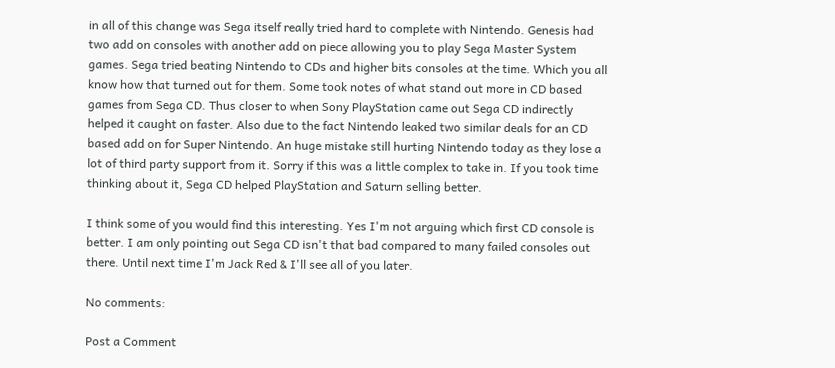in all of this change was Sega itself really tried hard to complete with Nintendo. Genesis had two add on consoles with another add on piece allowing you to play Sega Master System games. Sega tried beating Nintendo to CDs and higher bits consoles at the time. Which you all know how that turned out for them. Some took notes of what stand out more in CD based games from Sega CD. Thus closer to when Sony PlayStation came out Sega CD indirectly helped it caught on faster. Also due to the fact Nintendo leaked two similar deals for an CD based add on for Super Nintendo. An huge mistake still hurting Nintendo today as they lose a lot of third party support from it. Sorry if this was a little complex to take in. If you took time thinking about it, Sega CD helped PlayStation and Saturn selling better.

I think some of you would find this interesting. Yes I'm not arguing which first CD console is better. I am only pointing out Sega CD isn't that bad compared to many failed consoles out there. Until next time I'm Jack Red & I'll see all of you later.

No comments:

Post a Comment